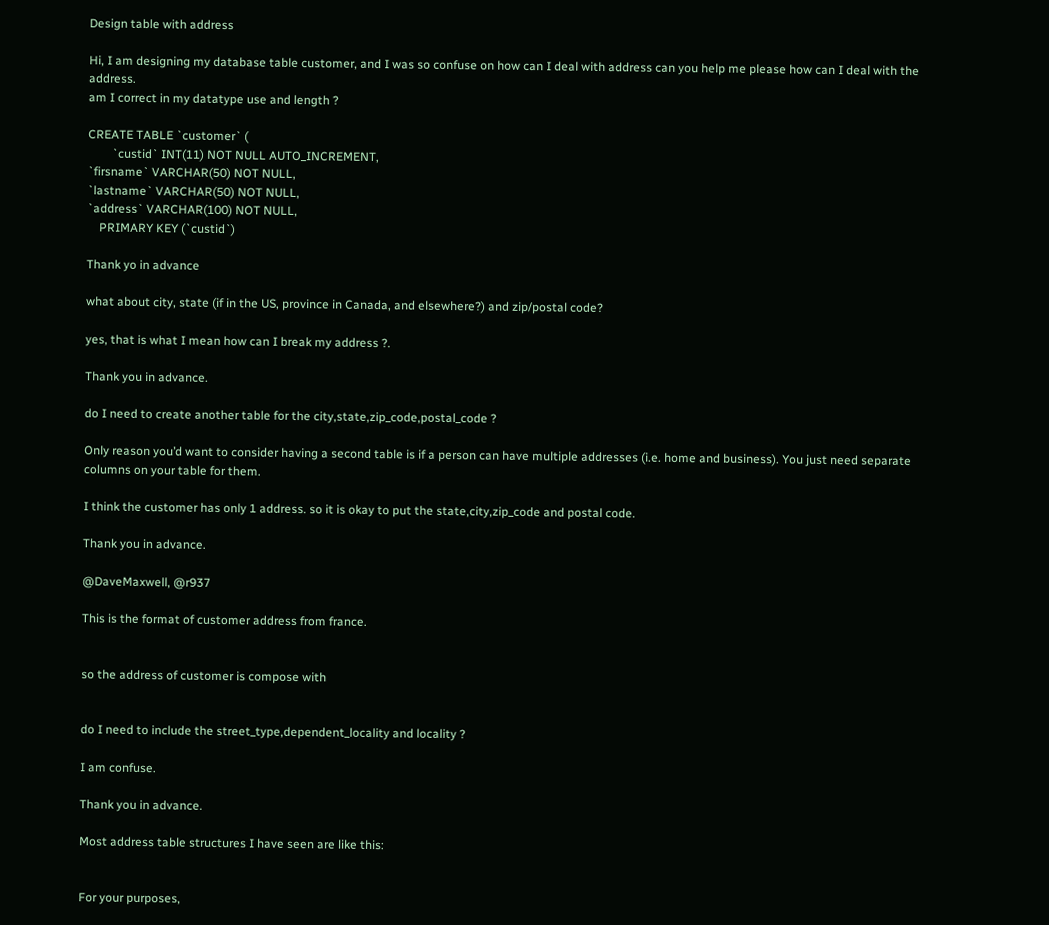Design table with address

Hi, I am designing my database table customer, and I was so confuse on how can I deal with address can you help me please how can I deal with the address.
am I correct in my datatype use and length ?

CREATE TABLE `customer` (
        `custid` INT(11) NOT NULL AUTO_INCREMENT,
`firsname` VARCHAR(50) NOT NULL,
`lastname` VARCHAR(50) NOT NULL,
`address` VARCHAR(100) NOT NULL,
    PRIMARY KEY (`custid`)

Thank yo in advance

what about city, state (if in the US, province in Canada, and elsewhere?) and zip/postal code?

yes, that is what I mean how can I break my address ?.

Thank you in advance.

do I need to create another table for the city,state,zip_code,postal_code ?

Only reason you’d want to consider having a second table is if a person can have multiple addresses (i.e. home and business). You just need separate columns on your table for them.

I think the customer has only 1 address. so it is okay to put the state,city,zip_code and postal code.

Thank you in advance.

@DaveMaxwell, @r937

This is the format of customer address from france.


so the address of customer is compose with


do I need to include the street_type,dependent_locality and locality ?

I am confuse.

Thank you in advance.

Most address table structures I have seen are like this:


For your purposes,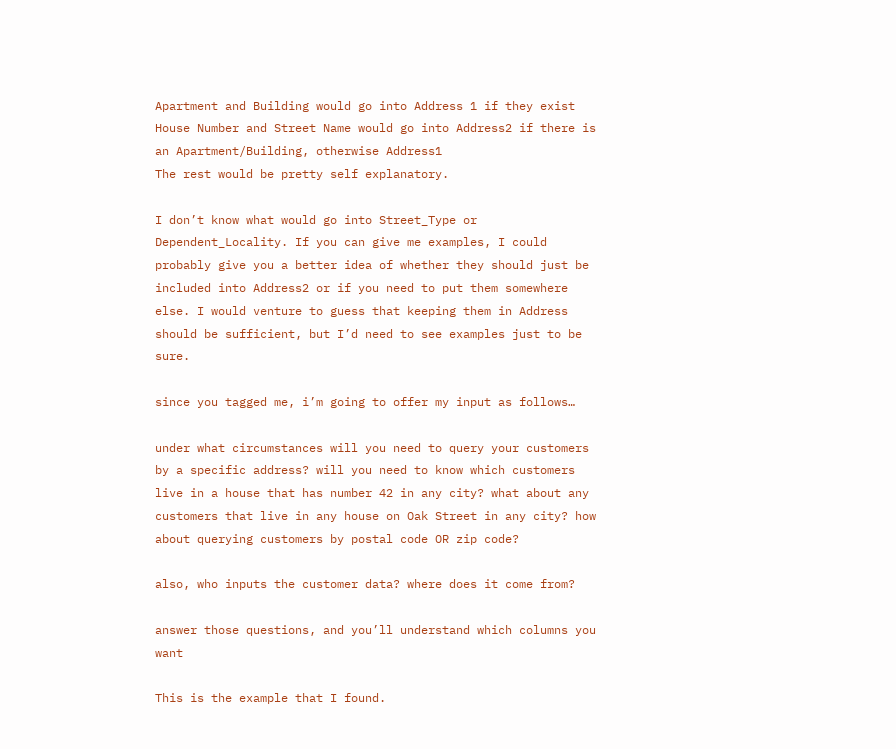Apartment and Building would go into Address 1 if they exist
House Number and Street Name would go into Address2 if there is an Apartment/Building, otherwise Address1
The rest would be pretty self explanatory.

I don’t know what would go into Street_Type or Dependent_Locality. If you can give me examples, I could probably give you a better idea of whether they should just be included into Address2 or if you need to put them somewhere else. I would venture to guess that keeping them in Address should be sufficient, but I’d need to see examples just to be sure.

since you tagged me, i’m going to offer my input as follows…

under what circumstances will you need to query your customers by a specific address? will you need to know which customers live in a house that has number 42 in any city? what about any customers that live in any house on Oak Street in any city? how about querying customers by postal code OR zip code?

also, who inputs the customer data? where does it come from?

answer those questions, and you’ll understand which columns you want

This is the example that I found.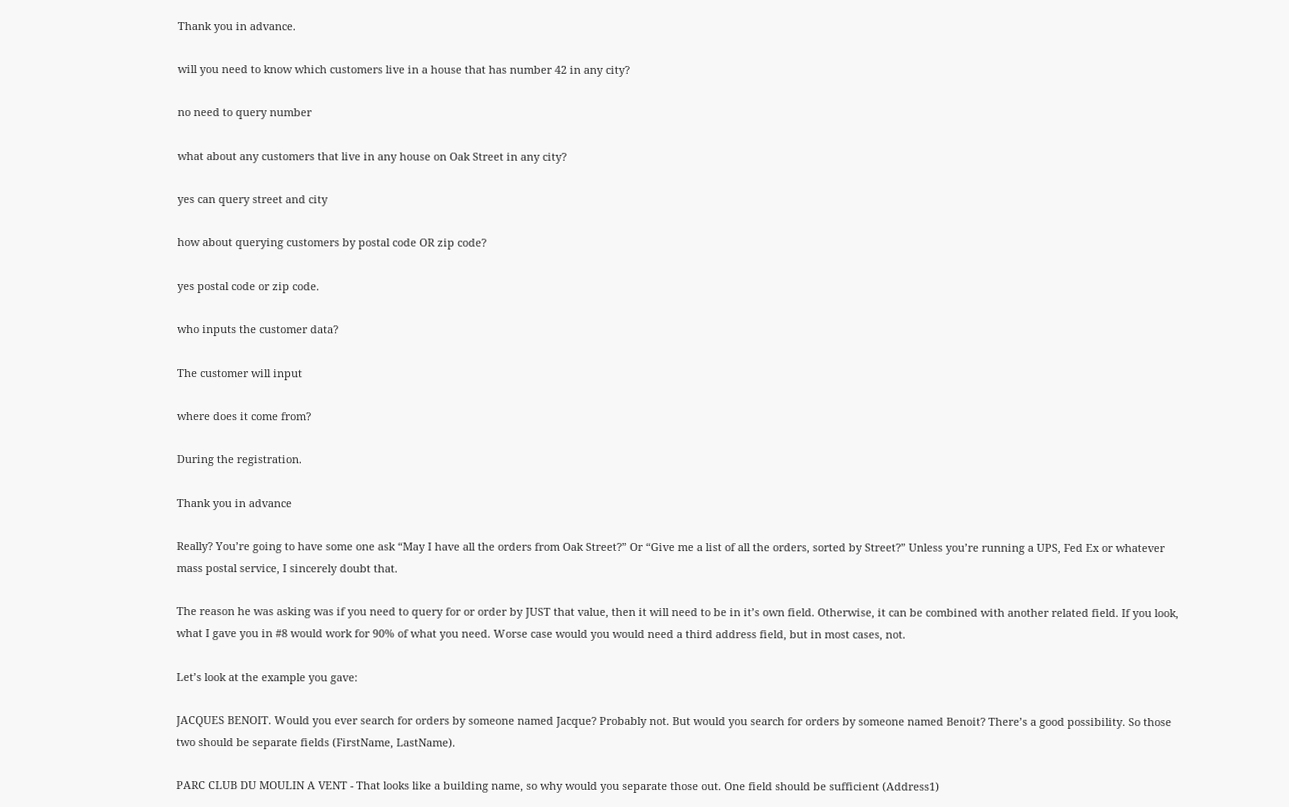Thank you in advance.

will you need to know which customers live in a house that has number 42 in any city?

no need to query number

what about any customers that live in any house on Oak Street in any city?

yes can query street and city

how about querying customers by postal code OR zip code?

yes postal code or zip code.

who inputs the customer data?

The customer will input

where does it come from?

During the registration.

Thank you in advance

Really? You’re going to have some one ask “May I have all the orders from Oak Street?” Or “Give me a list of all the orders, sorted by Street?” Unless you’re running a UPS, Fed Ex or whatever mass postal service, I sincerely doubt that.

The reason he was asking was if you need to query for or order by JUST that value, then it will need to be in it’s own field. Otherwise, it can be combined with another related field. If you look, what I gave you in #8 would work for 90% of what you need. Worse case would you would need a third address field, but in most cases, not.

Let’s look at the example you gave:

JACQUES BENOIT. Would you ever search for orders by someone named Jacque? Probably not. But would you search for orders by someone named Benoit? There’s a good possibility. So those two should be separate fields (FirstName, LastName).

PARC CLUB DU MOULIN A VENT - That looks like a building name, so why would you separate those out. One field should be sufficient (Address1)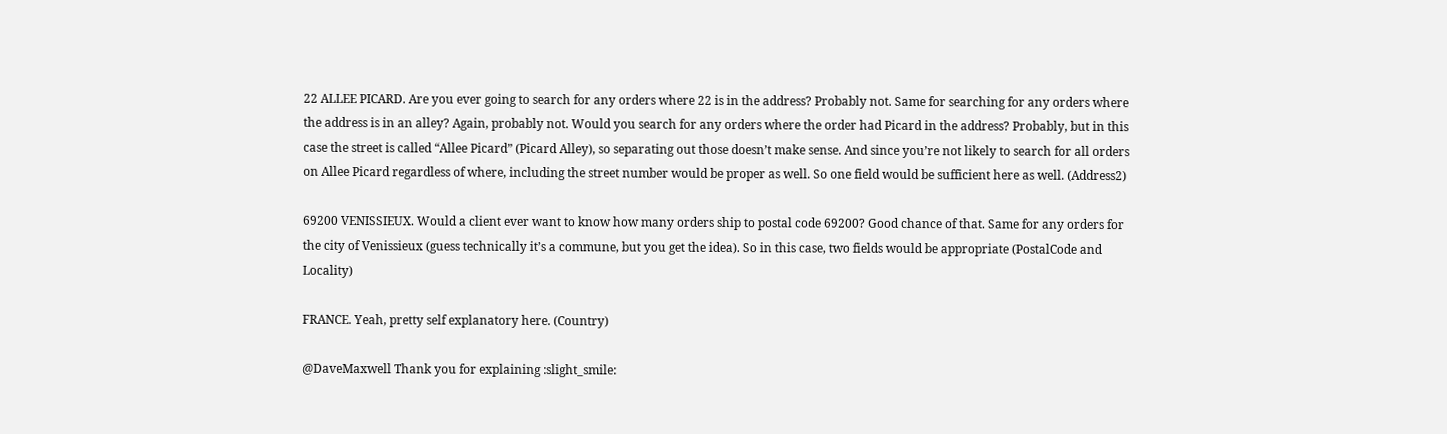22 ALLEE PICARD. Are you ever going to search for any orders where 22 is in the address? Probably not. Same for searching for any orders where the address is in an alley? Again, probably not. Would you search for any orders where the order had Picard in the address? Probably, but in this case the street is called “Allee Picard” (Picard Alley), so separating out those doesn’t make sense. And since you’re not likely to search for all orders on Allee Picard regardless of where, including the street number would be proper as well. So one field would be sufficient here as well. (Address2)

69200 VENISSIEUX. Would a client ever want to know how many orders ship to postal code 69200? Good chance of that. Same for any orders for the city of Venissieux (guess technically it’s a commune, but you get the idea). So in this case, two fields would be appropriate (PostalCode and Locality)

FRANCE. Yeah, pretty self explanatory here. (Country)

@DaveMaxwell Thank you for explaining :slight_smile: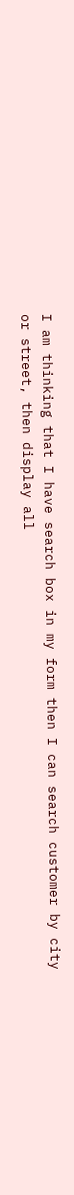I am thinking that I have search box in my form then I can search customer by city or street, then display all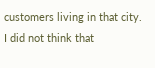customers living in that city. I did not think that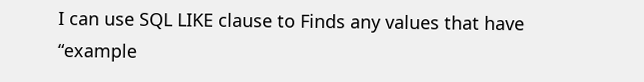I can use SQL LIKE clause to Finds any values that have “example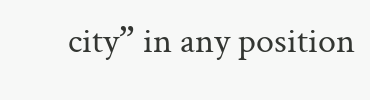city” in any position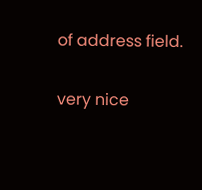of address field.

very nice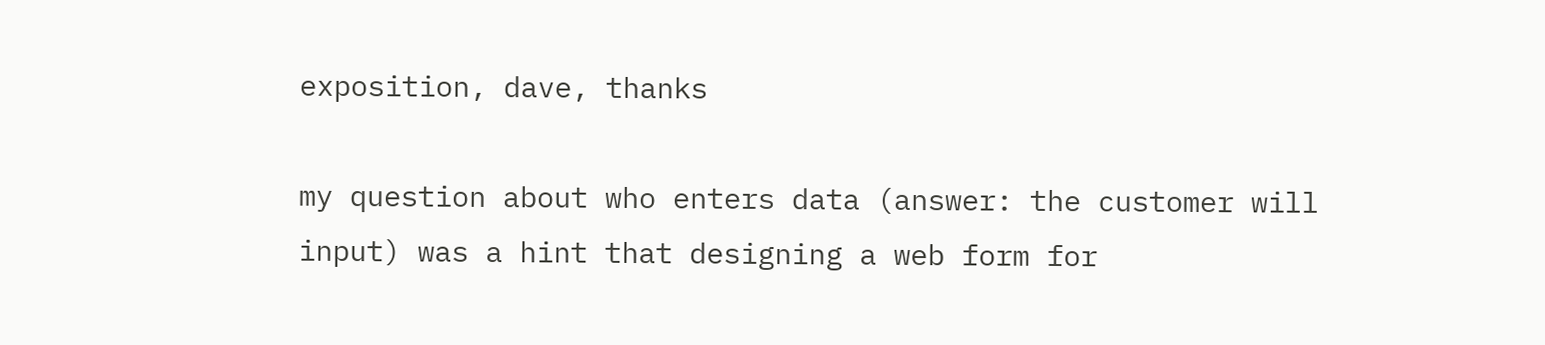exposition, dave, thanks

my question about who enters data (answer: the customer will input) was a hint that designing a web form for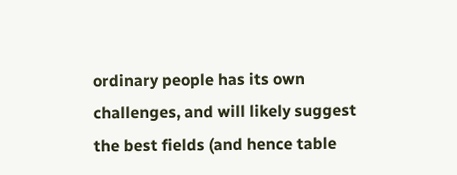ordinary people has its own challenges, and will likely suggest the best fields (and hence table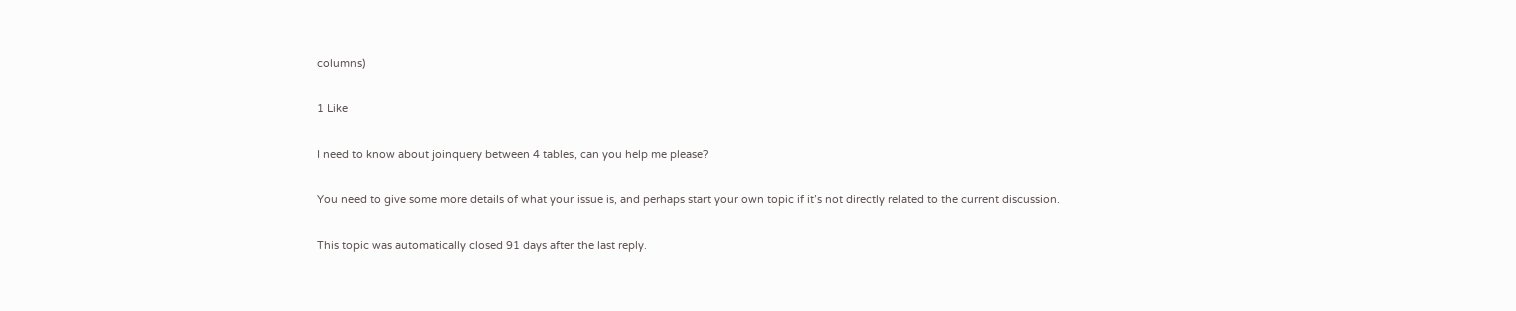columns)

1 Like

I need to know about joinquery between 4 tables, can you help me please?

You need to give some more details of what your issue is, and perhaps start your own topic if it’s not directly related to the current discussion.

This topic was automatically closed 91 days after the last reply.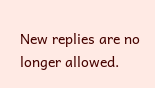New replies are no longer allowed.